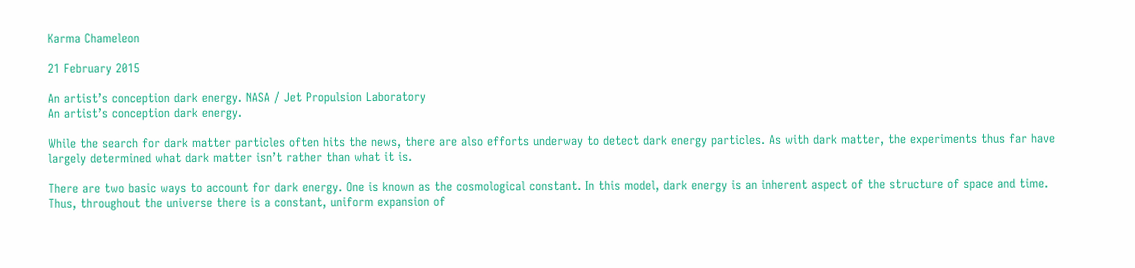Karma Chameleon

21 February 2015

An artist’s conception dark energy. NASA / Jet Propulsion Laboratory
An artist’s conception dark energy.

While the search for dark matter particles often hits the news, there are also efforts underway to detect dark energy particles. As with dark matter, the experiments thus far have largely determined what dark matter isn’t rather than what it is.

There are two basic ways to account for dark energy. One is known as the cosmological constant. In this model, dark energy is an inherent aspect of the structure of space and time. Thus, throughout the universe there is a constant, uniform expansion of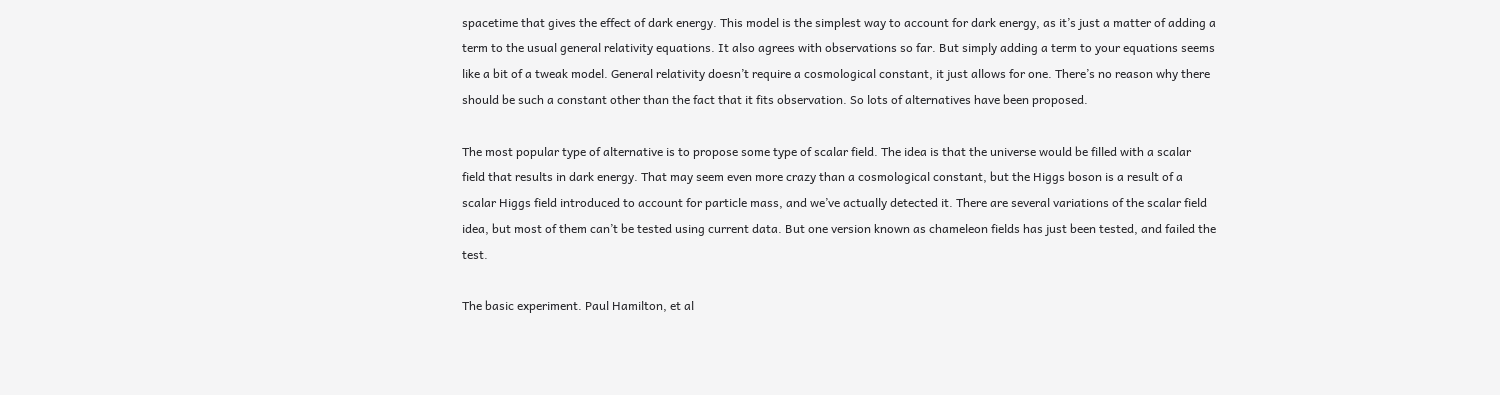spacetime that gives the effect of dark energy. This model is the simplest way to account for dark energy, as it’s just a matter of adding a term to the usual general relativity equations. It also agrees with observations so far. But simply adding a term to your equations seems like a bit of a tweak model. General relativity doesn’t require a cosmological constant, it just allows for one. There’s no reason why there should be such a constant other than the fact that it fits observation. So lots of alternatives have been proposed.

The most popular type of alternative is to propose some type of scalar field. The idea is that the universe would be filled with a scalar field that results in dark energy. That may seem even more crazy than a cosmological constant, but the Higgs boson is a result of a scalar Higgs field introduced to account for particle mass, and we’ve actually detected it. There are several variations of the scalar field idea, but most of them can’t be tested using current data. But one version known as chameleon fields has just been tested, and failed the test.

The basic experiment. Paul Hamilton, et al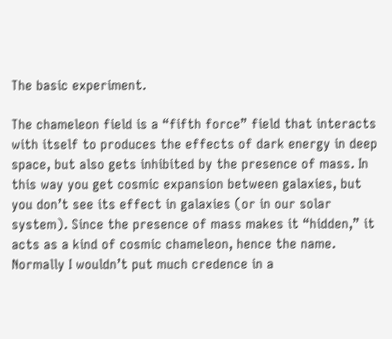The basic experiment.

The chameleon field is a “fifth force” field that interacts with itself to produces the effects of dark energy in deep space, but also gets inhibited by the presence of mass. In this way you get cosmic expansion between galaxies, but you don’t see its effect in galaxies (or in our solar system). Since the presence of mass makes it “hidden,” it acts as a kind of cosmic chameleon, hence the name. Normally I wouldn’t put much credence in a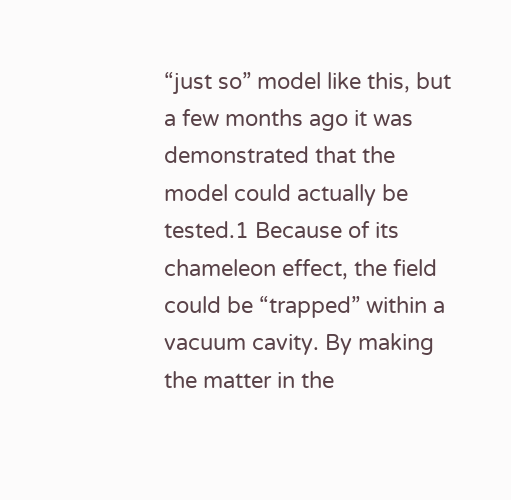“just so” model like this, but a few months ago it was demonstrated that the model could actually be tested.1 Because of its chameleon effect, the field could be “trapped” within a vacuum cavity. By making the matter in the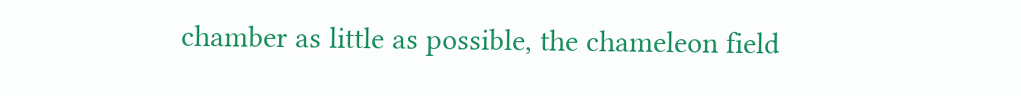chamber as little as possible, the chameleon field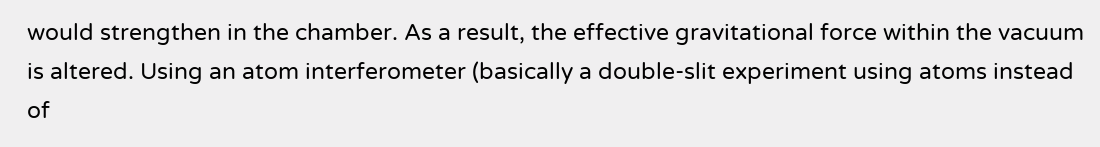would strengthen in the chamber. As a result, the effective gravitational force within the vacuum is altered. Using an atom interferometer (basically a double-slit experiment using atoms instead of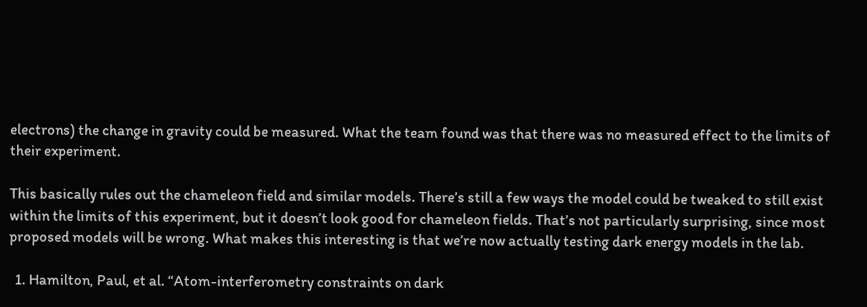electrons) the change in gravity could be measured. What the team found was that there was no measured effect to the limits of their experiment.

This basically rules out the chameleon field and similar models. There’s still a few ways the model could be tweaked to still exist within the limits of this experiment, but it doesn’t look good for chameleon fields. That’s not particularly surprising, since most proposed models will be wrong. What makes this interesting is that we’re now actually testing dark energy models in the lab.

  1. Hamilton, Paul, et al. “Atom-interferometry constraints on dark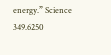energy.” Science 349.6250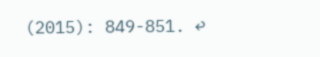(2015): 849-851. ↩